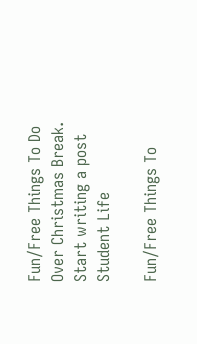Fun/Free Things To Do Over Christmas Break.
Start writing a post
Student Life

Fun/Free Things To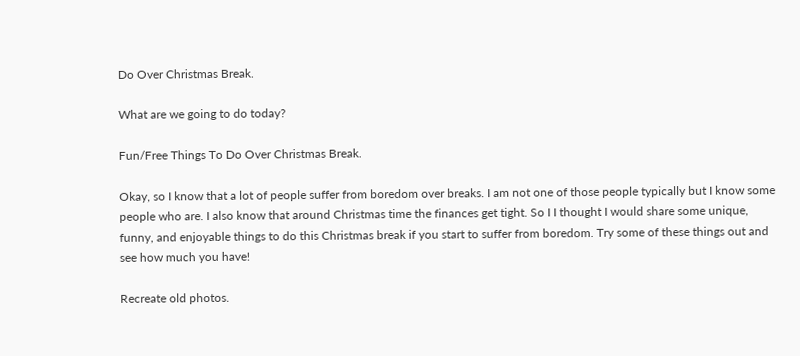Do Over Christmas Break.

What are we going to do today?

Fun/Free Things To Do Over Christmas Break.

Okay, so I know that a lot of people suffer from boredom over breaks. I am not one of those people typically but I know some people who are. I also know that around Christmas time the finances get tight. So I I thought I would share some unique, funny, and enjoyable things to do this Christmas break if you start to suffer from boredom. Try some of these things out and see how much you have!

Recreate old photos.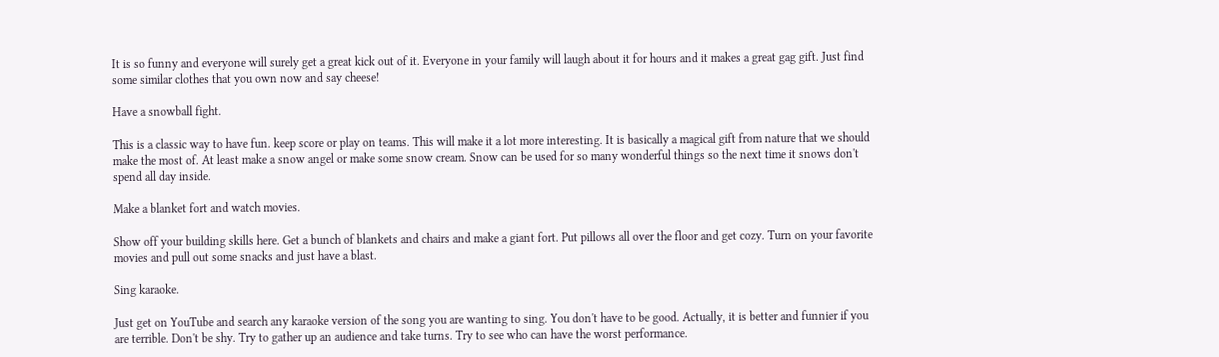It is so funny and everyone will surely get a great kick out of it. Everyone in your family will laugh about it for hours and it makes a great gag gift. Just find some similar clothes that you own now and say cheese!

Have a snowball fight.

This is a classic way to have fun. keep score or play on teams. This will make it a lot more interesting. It is basically a magical gift from nature that we should make the most of. At least make a snow angel or make some snow cream. Snow can be used for so many wonderful things so the next time it snows don't spend all day inside.

Make a blanket fort and watch movies.

Show off your building skills here. Get a bunch of blankets and chairs and make a giant fort. Put pillows all over the floor and get cozy. Turn on your favorite movies and pull out some snacks and just have a blast.

Sing karaoke.

Just get on YouTube and search any karaoke version of the song you are wanting to sing. You don't have to be good. Actually, it is better and funnier if you are terrible. Don't be shy. Try to gather up an audience and take turns. Try to see who can have the worst performance.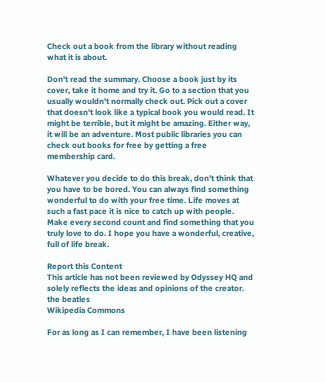Check out a book from the library without reading what it is about.

Don't read the summary. Choose a book just by its cover, take it home and try it. Go to a section that you usually wouldn't normally check out. Pick out a cover that doesn't look like a typical book you would read. It might be terrible, but it might be amazing. Either way, it will be an adventure. Most public libraries you can check out books for free by getting a free membership card.

Whatever you decide to do this break, don't think that you have to be bored. You can always find something wonderful to do with your free time. Life moves at such a fast pace it is nice to catch up with people. Make every second count and find something that you truly love to do. I hope you have a wonderful, creative, full of life break.

Report this Content
This article has not been reviewed by Odyssey HQ and solely reflects the ideas and opinions of the creator.
the beatles
Wikipedia Commons

For as long as I can remember, I have been listening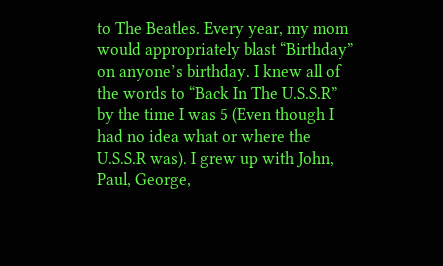to The Beatles. Every year, my mom would appropriately blast “Birthday” on anyone’s birthday. I knew all of the words to “Back In The U.S.S.R” by the time I was 5 (Even though I had no idea what or where the U.S.S.R was). I grew up with John, Paul, George,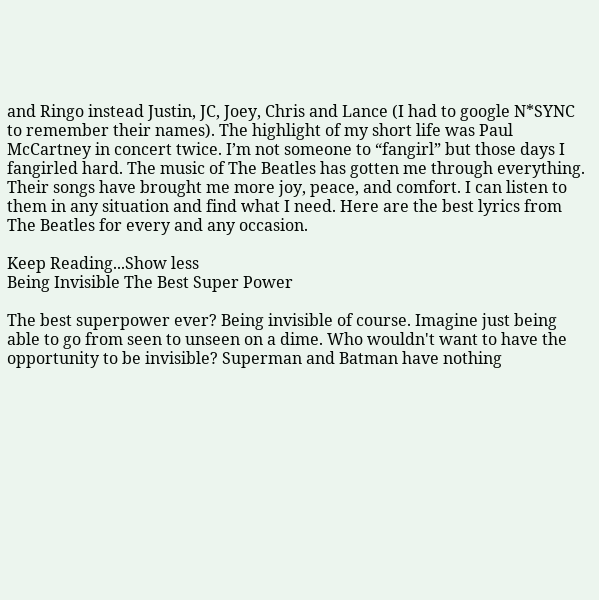and Ringo instead Justin, JC, Joey, Chris and Lance (I had to google N*SYNC to remember their names). The highlight of my short life was Paul McCartney in concert twice. I’m not someone to “fangirl” but those days I fangirled hard. The music of The Beatles has gotten me through everything. Their songs have brought me more joy, peace, and comfort. I can listen to them in any situation and find what I need. Here are the best lyrics from The Beatles for every and any occasion.

Keep Reading...Show less
Being Invisible The Best Super Power

The best superpower ever? Being invisible of course. Imagine just being able to go from seen to unseen on a dime. Who wouldn't want to have the opportunity to be invisible? Superman and Batman have nothing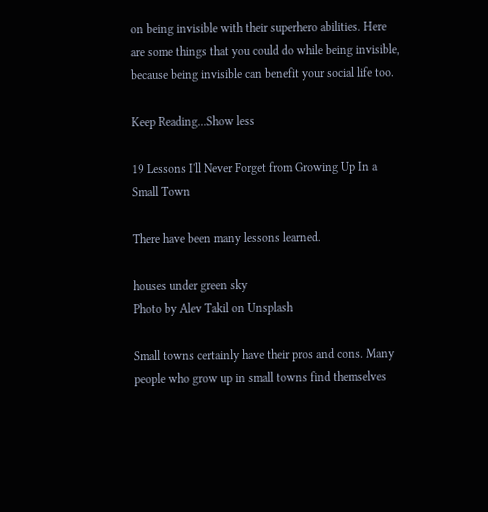on being invisible with their superhero abilities. Here are some things that you could do while being invisible, because being invisible can benefit your social life too.

Keep Reading...Show less

19 Lessons I'll Never Forget from Growing Up In a Small Town

There have been many lessons learned.

houses under green sky
Photo by Alev Takil on Unsplash

Small towns certainly have their pros and cons. Many people who grow up in small towns find themselves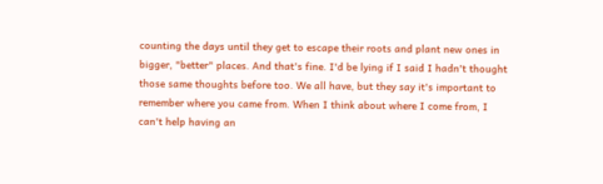counting the days until they get to escape their roots and plant new ones in bigger, "better" places. And that's fine. I'd be lying if I said I hadn't thought those same thoughts before too. We all have, but they say it's important to remember where you came from. When I think about where I come from, I can't help having an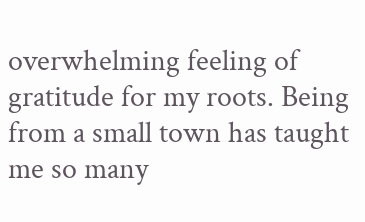overwhelming feeling of gratitude for my roots. Being from a small town has taught me so many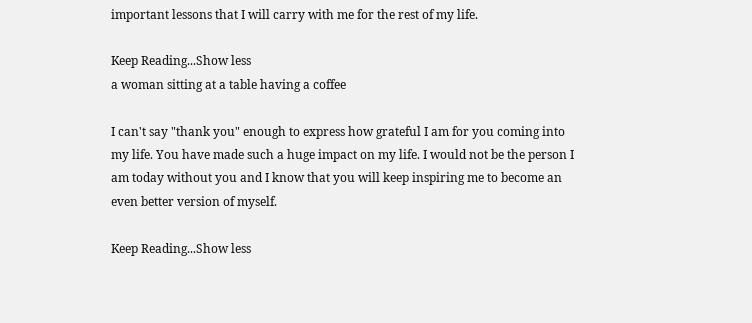important lessons that I will carry with me for the rest of my life.

Keep Reading...Show less
a woman sitting at a table having a coffee

I can't say "thank you" enough to express how grateful I am for you coming into my life. You have made such a huge impact on my life. I would not be the person I am today without you and I know that you will keep inspiring me to become an even better version of myself.

Keep Reading...Show less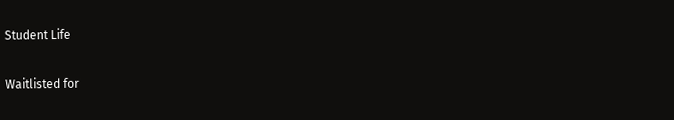Student Life

Waitlisted for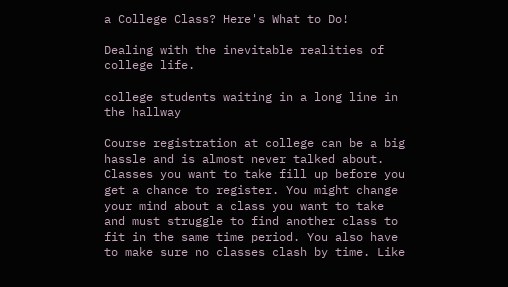a College Class? Here's What to Do!

Dealing with the inevitable realities of college life.

college students waiting in a long line in the hallway

Course registration at college can be a big hassle and is almost never talked about. Classes you want to take fill up before you get a chance to register. You might change your mind about a class you want to take and must struggle to find another class to fit in the same time period. You also have to make sure no classes clash by time. Like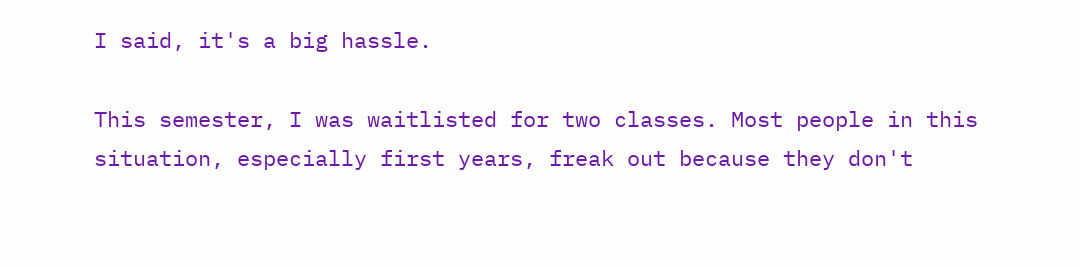I said, it's a big hassle.

This semester, I was waitlisted for two classes. Most people in this situation, especially first years, freak out because they don't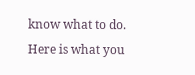know what to do. Here is what you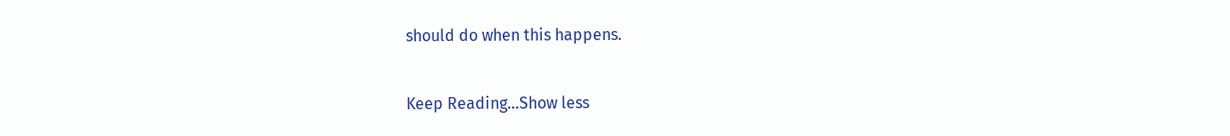should do when this happens.

Keep Reading...Show less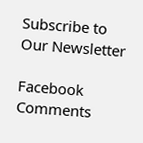Subscribe to Our Newsletter

Facebook Comments